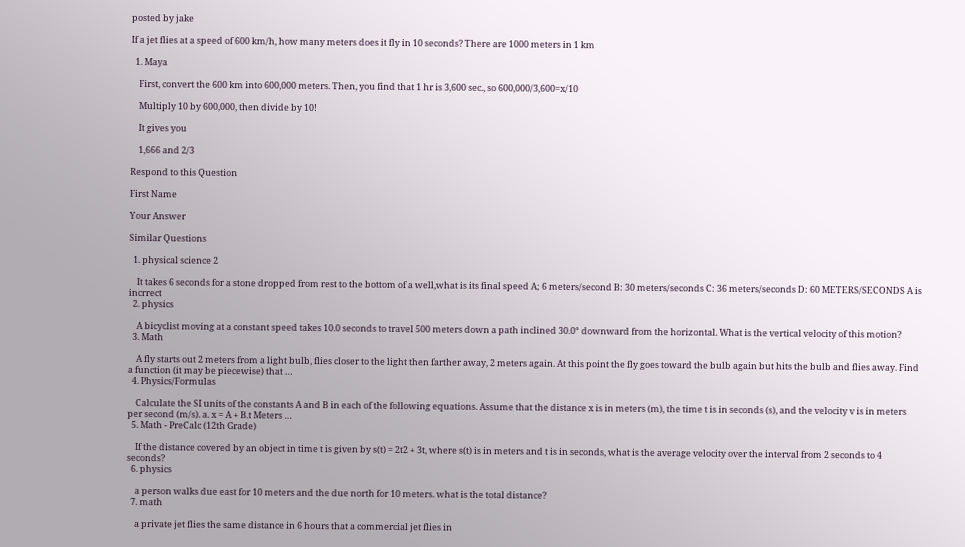posted by jake

If a jet flies at a speed of 600 km/h, how many meters does it fly in 10 seconds? There are 1000 meters in 1 km

  1. Maya

    First, convert the 600 km into 600,000 meters. Then, you find that 1 hr is 3,600 sec., so 600,000/3,600=x/10

    Multiply 10 by 600,000, then divide by 10!

    It gives you

    1,666 and 2/3

Respond to this Question

First Name

Your Answer

Similar Questions

  1. physical science 2

    It takes 6 seconds for a stone dropped from rest to the bottom of a well,what is its final speed A; 6 meters/second B: 30 meters/seconds C: 36 meters/seconds D: 60 METERS/SECONDS A is incrrect
  2. physics

    A bicyclist moving at a constant speed takes 10.0 seconds to travel 500 meters down a path inclined 30.0° downward from the horizontal. What is the vertical velocity of this motion?
  3. Math

    A fly starts out 2 meters from a light bulb, flies closer to the light then farther away, 2 meters again. At this point the fly goes toward the bulb again but hits the bulb and flies away. Find a function (it may be piecewise) that …
  4. Physics/Formulas

    Calculate the SI units of the constants A and B in each of the following equations. Assume that the distance x is in meters (m), the time t is in seconds (s), and the velocity v is in meters per second (m/s). a. x = A + B.t Meters …
  5. Math - PreCalc (12th Grade)

    If the distance covered by an object in time t is given by s(t) = 2t2 + 3t, where s(t) is in meters and t is in seconds, what is the average velocity over the interval from 2 seconds to 4 seconds?
  6. physics

    a person walks due east for 10 meters and the due north for 10 meters. what is the total distance?
  7. math

    a private jet flies the same distance in 6 hours that a commercial jet flies in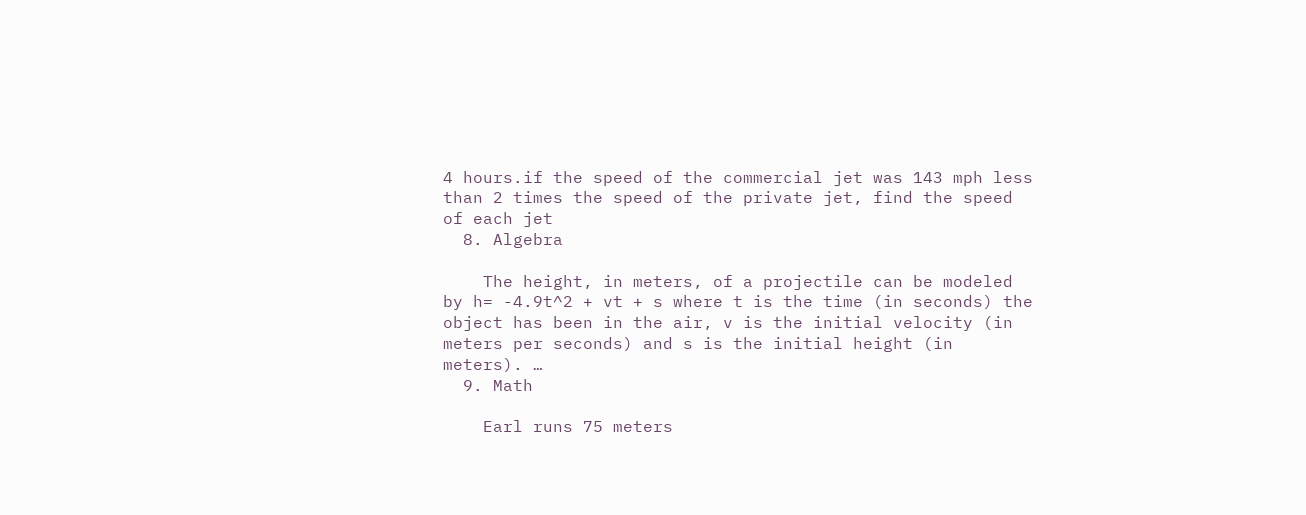4 hours.if the speed of the commercial jet was 143 mph less than 2 times the speed of the private jet, find the speed of each jet
  8. Algebra

    The height, in meters, of a projectile can be modeled by h= -4.9t^2 + vt + s where t is the time (in seconds) the object has been in the air, v is the initial velocity (in meters per seconds) and s is the initial height (in meters). …
  9. Math

    Earl runs 75 meters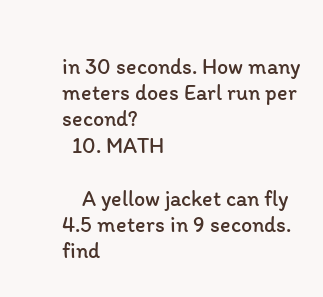in 30 seconds. How many meters does Earl run per second?
  10. MATH

    A yellow jacket can fly 4.5 meters in 9 seconds. find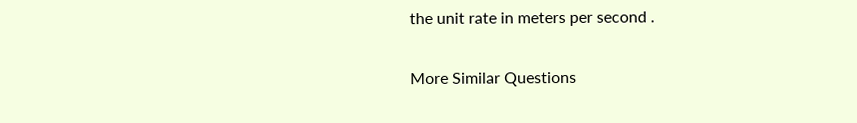the unit rate in meters per second .

More Similar Questions